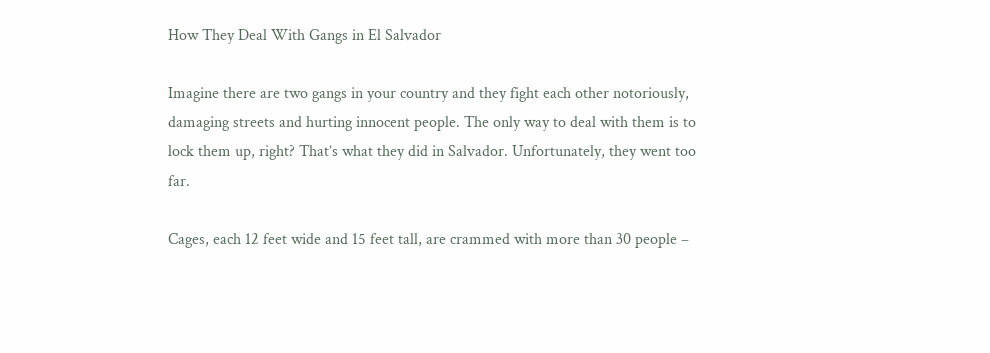How They Deal With Gangs in El Salvador

Imagine there are two gangs in your country and they fight each other notoriously, damaging streets and hurting innocent people. The only way to deal with them is to lock them up, right? That’s what they did in Salvador. Unfortunately, they went too far.

Cages, each 12 feet wide and 15 feet tall, are crammed with more than 30 people –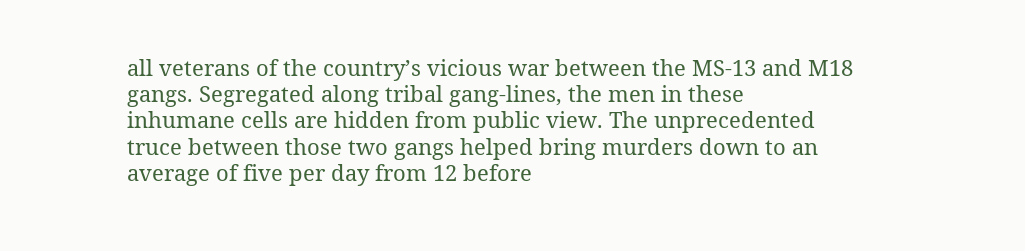all veterans of the country’s vicious war between the MS-13 and M18 gangs. Segregated along tribal gang-lines, the men in these inhumane cells are hidden from public view. The unprecedented truce between those two gangs helped bring murders down to an average of five per day from 12 before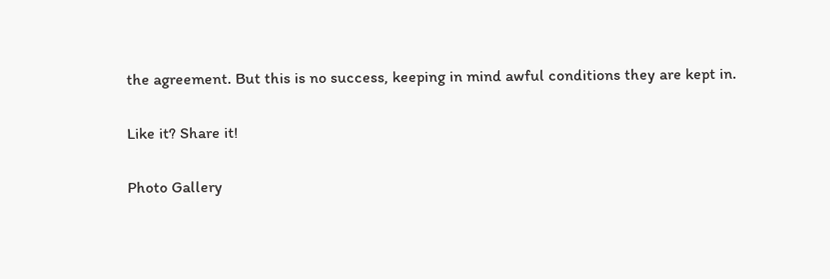the agreement. But this is no success, keeping in mind awful conditions they are kept in.

Like it? Share it!

Photo Gallery